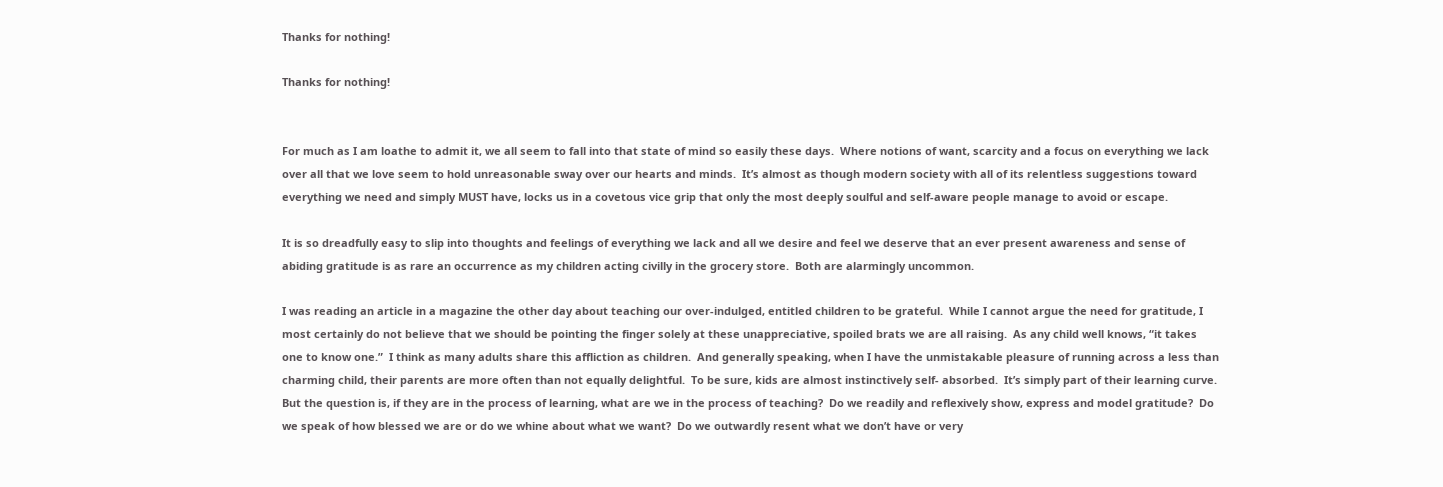Thanks for nothing!

Thanks for nothing!


For much as I am loathe to admit it, we all seem to fall into that state of mind so easily these days.  Where notions of want, scarcity and a focus on everything we lack over all that we love seem to hold unreasonable sway over our hearts and minds.  It’s almost as though modern society with all of its relentless suggestions toward everything we need and simply MUST have, locks us in a covetous vice grip that only the most deeply soulful and self-aware people manage to avoid or escape.

It is so dreadfully easy to slip into thoughts and feelings of everything we lack and all we desire and feel we deserve that an ever present awareness and sense of abiding gratitude is as rare an occurrence as my children acting civilly in the grocery store.  Both are alarmingly uncommon.

I was reading an article in a magazine the other day about teaching our over-indulged, entitled children to be grateful.  While I cannot argue the need for gratitude, I most certainly do not believe that we should be pointing the finger solely at these unappreciative, spoiled brats we are all raising.  As any child well knows, “it takes one to know one.”  I think as many adults share this affliction as children.  And generally speaking, when I have the unmistakable pleasure of running across a less than charming child, their parents are more often than not equally delightful.  To be sure, kids are almost instinctively self- absorbed.  It’s simply part of their learning curve.  But the question is, if they are in the process of learning, what are we in the process of teaching?  Do we readily and reflexively show, express and model gratitude?  Do we speak of how blessed we are or do we whine about what we want?  Do we outwardly resent what we don’t have or very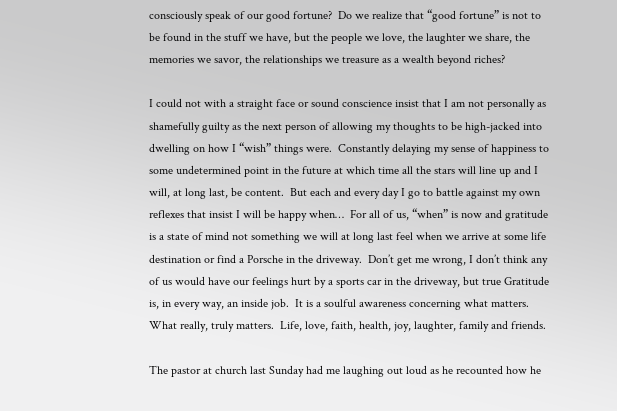consciously speak of our good fortune?  Do we realize that “good fortune” is not to be found in the stuff we have, but the people we love, the laughter we share, the memories we savor, the relationships we treasure as a wealth beyond riches?

I could not with a straight face or sound conscience insist that I am not personally as shamefully guilty as the next person of allowing my thoughts to be high-jacked into dwelling on how I “wish” things were.  Constantly delaying my sense of happiness to some undetermined point in the future at which time all the stars will line up and I will, at long last, be content.  But each and every day I go to battle against my own reflexes that insist I will be happy when…  For all of us, “when” is now and gratitude is a state of mind not something we will at long last feel when we arrive at some life destination or find a Porsche in the driveway.  Don’t get me wrong, I don’t think any of us would have our feelings hurt by a sports car in the driveway, but true Gratitude is, in every way, an inside job.  It is a soulful awareness concerning what matters.  What really, truly matters.  Life, love, faith, health, joy, laughter, family and friends.

The pastor at church last Sunday had me laughing out loud as he recounted how he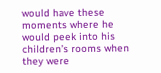would have these moments where he would peek into his children’s rooms when they were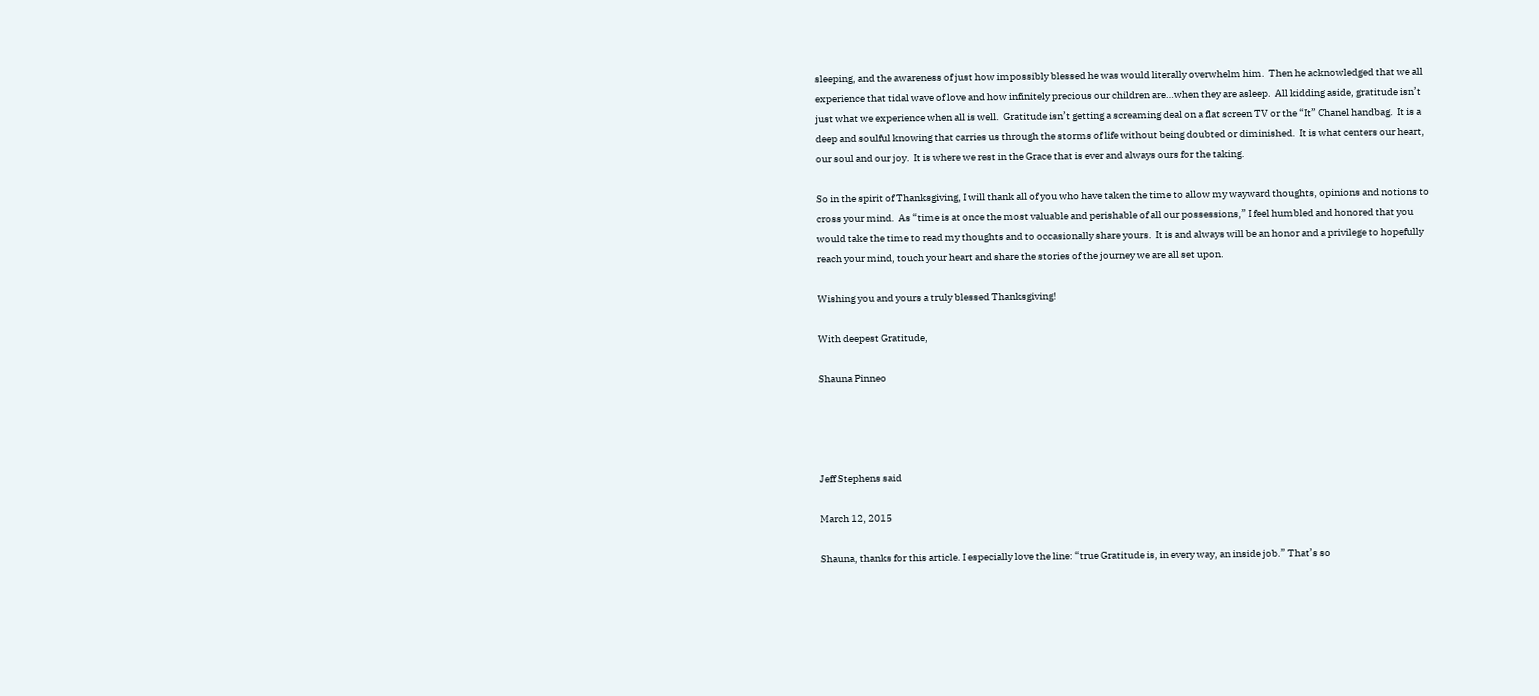sleeping, and the awareness of just how impossibly blessed he was would literally overwhelm him.  Then he acknowledged that we all experience that tidal wave of love and how infinitely precious our children are…when they are asleep.  All kidding aside, gratitude isn’t just what we experience when all is well.  Gratitude isn’t getting a screaming deal on a flat screen TV or the “It” Chanel handbag.  It is a deep and soulful knowing that carries us through the storms of life without being doubted or diminished.  It is what centers our heart, our soul and our joy.  It is where we rest in the Grace that is ever and always ours for the taking.

So in the spirit of Thanksgiving, I will thank all of you who have taken the time to allow my wayward thoughts, opinions and notions to cross your mind.  As “time is at once the most valuable and perishable of all our possessions,” I feel humbled and honored that you would take the time to read my thoughts and to occasionally share yours.  It is and always will be an honor and a privilege to hopefully reach your mind, touch your heart and share the stories of the journey we are all set upon.

Wishing you and yours a truly blessed Thanksgiving!

With deepest Gratitude,

Shauna Pinneo




Jeff Stephens said

March 12, 2015

Shauna, thanks for this article. I especially love the line: “true Gratitude is, in every way, an inside job.” That’s so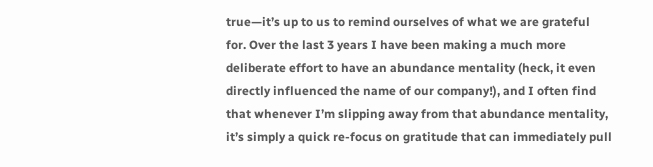true—it’s up to us to remind ourselves of what we are grateful for. Over the last 3 years I have been making a much more deliberate effort to have an abundance mentality (heck, it even directly influenced the name of our company!), and I often find that whenever I’m slipping away from that abundance mentality, it’s simply a quick re-focus on gratitude that can immediately pull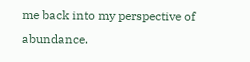me back into my perspective of abundance.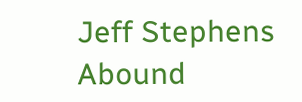Jeff Stephens
Abound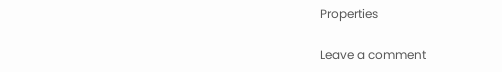Properties

Leave a comment